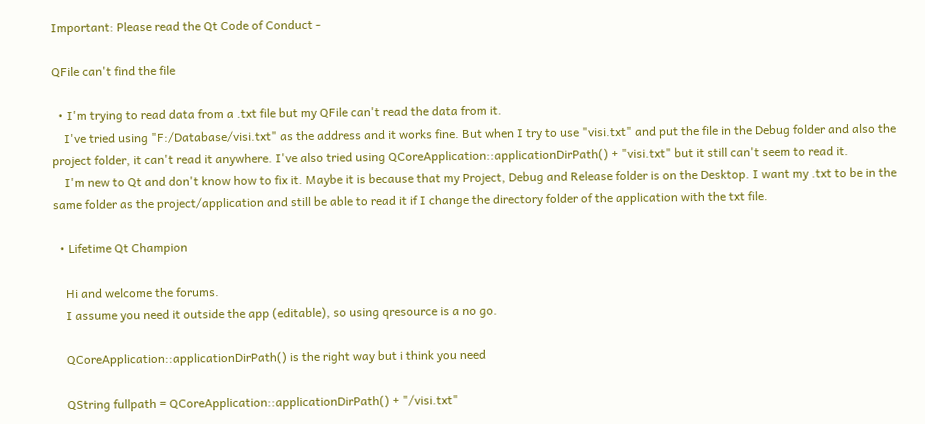Important: Please read the Qt Code of Conduct -

QFile can't find the file

  • I'm trying to read data from a .txt file but my QFile can't read the data from it.
    I've tried using "F:/Database/visi.txt" as the address and it works fine. But when I try to use "visi.txt" and put the file in the Debug folder and also the project folder, it can't read it anywhere. I've also tried using QCoreApplication::applicationDirPath() + "visi.txt" but it still can't seem to read it.
    I'm new to Qt and don't know how to fix it. Maybe it is because that my Project, Debug and Release folder is on the Desktop. I want my .txt to be in the same folder as the project/application and still be able to read it if I change the directory folder of the application with the txt file.

  • Lifetime Qt Champion

    Hi and welcome the forums.
    I assume you need it outside the app (editable), so using qresource is a no go.

    QCoreApplication::applicationDirPath() is the right way but i think you need

    QString fullpath = QCoreApplication::applicationDirPath() + "/visi.txt"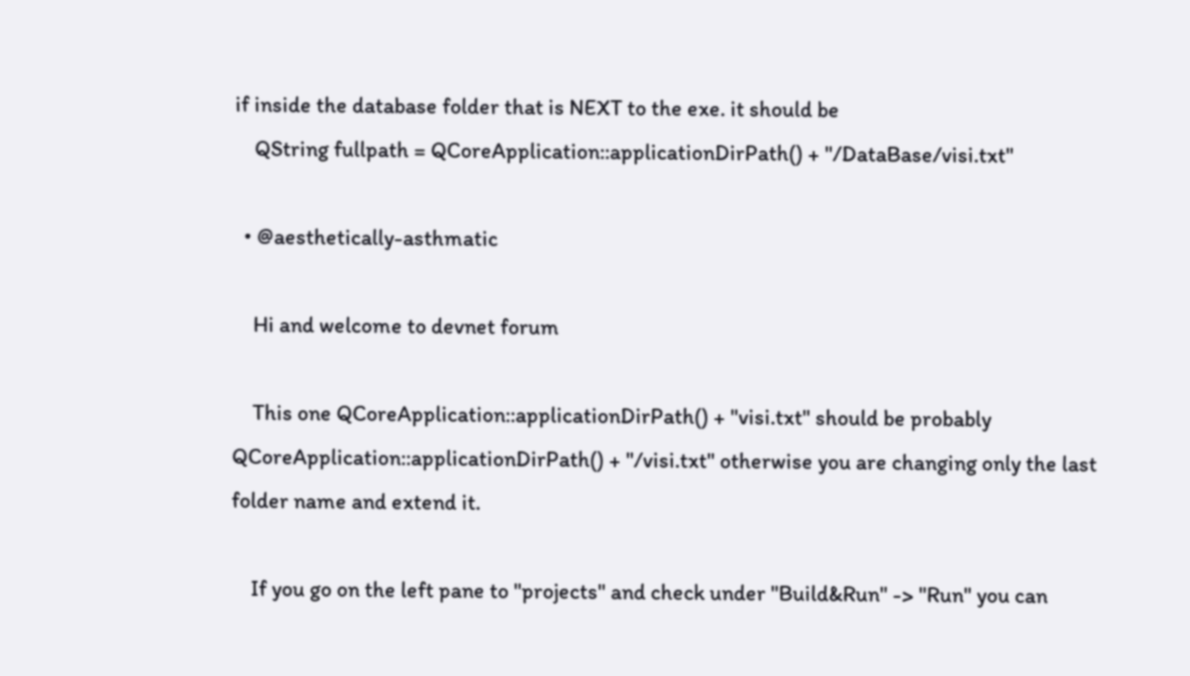if inside the database folder that is NEXT to the exe. it should be
    QString fullpath = QCoreApplication::applicationDirPath() + "/DataBase/visi.txt"

  • @aesthetically-asthmatic

    Hi and welcome to devnet forum

    This one QCoreApplication::applicationDirPath() + "visi.txt" should be probably QCoreApplication::applicationDirPath() + "/visi.txt" otherwise you are changing only the last folder name and extend it.

    If you go on the left pane to "projects" and check under "Build&Run" -> "Run" you can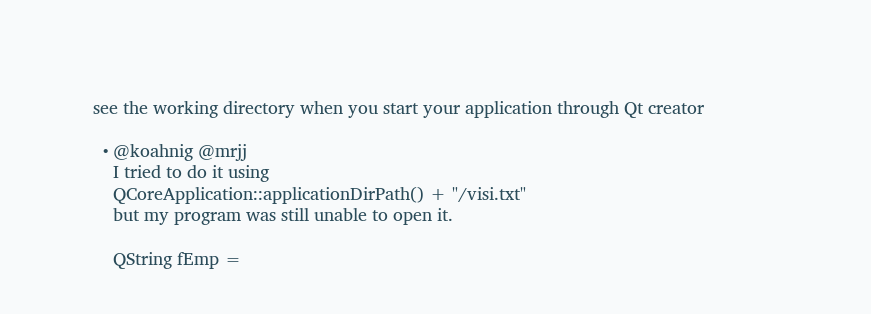see the working directory when you start your application through Qt creator

  • @koahnig @mrjj
    I tried to do it using
    QCoreApplication::applicationDirPath() + "/visi.txt"
    but my program was still unable to open it.

    QString fEmp =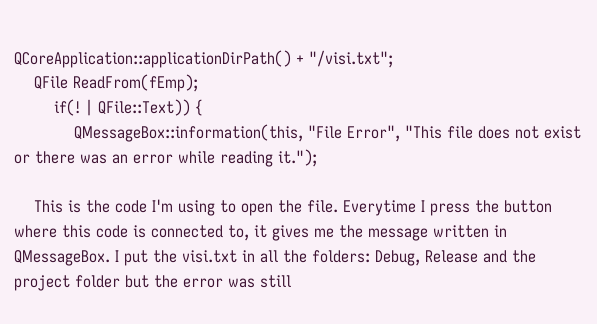QCoreApplication::applicationDirPath() + "/visi.txt";
    QFile ReadFrom(fEmp);
        if(! | QFile::Text)) {
            QMessageBox::information(this, "File Error", "This file does not exist or there was an error while reading it.");

    This is the code I'm using to open the file. Everytime I press the button where this code is connected to, it gives me the message written in QMessageBox. I put the visi.txt in all the folders: Debug, Release and the project folder but the error was still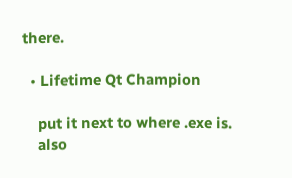there.

  • Lifetime Qt Champion

    put it next to where .exe is.
    also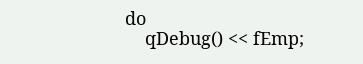do
    qDebug() << fEmp;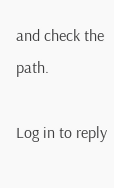and check the path.

Log in to reply